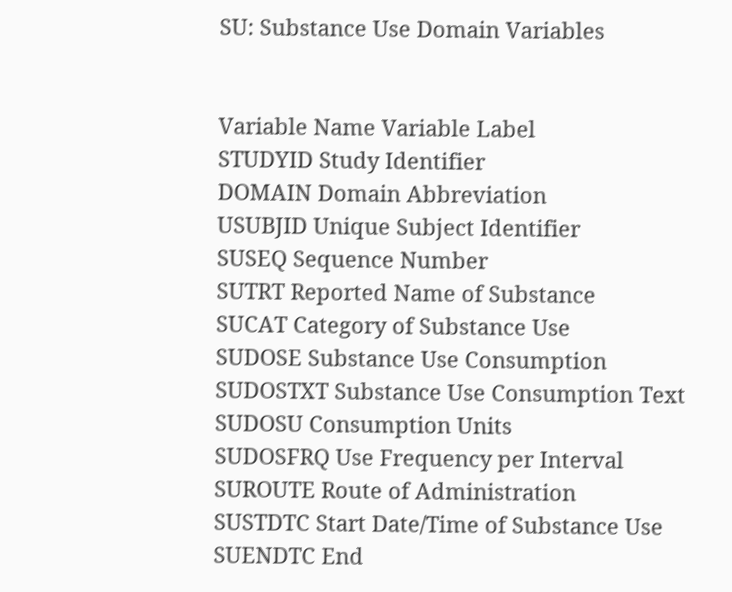SU: Substance Use Domain Variables


Variable Name Variable Label
STUDYID Study Identifier
DOMAIN Domain Abbreviation
USUBJID Unique Subject Identifier
SUSEQ Sequence Number
SUTRT Reported Name of Substance
SUCAT Category of Substance Use
SUDOSE Substance Use Consumption
SUDOSTXT Substance Use Consumption Text
SUDOSU Consumption Units
SUDOSFRQ Use Frequency per Interval
SUROUTE Route of Administration
SUSTDTC Start Date/Time of Substance Use
SUENDTC End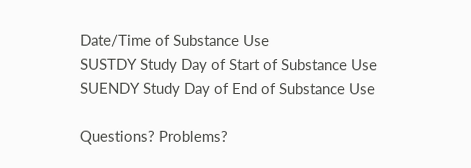Date/Time of Substance Use
SUSTDY Study Day of Start of Substance Use
SUENDY Study Day of End of Substance Use

Questions? Problems?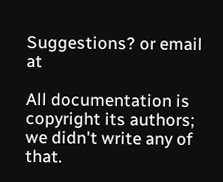Suggestions? or email at

All documentation is copyright its authors; we didn't write any of that.